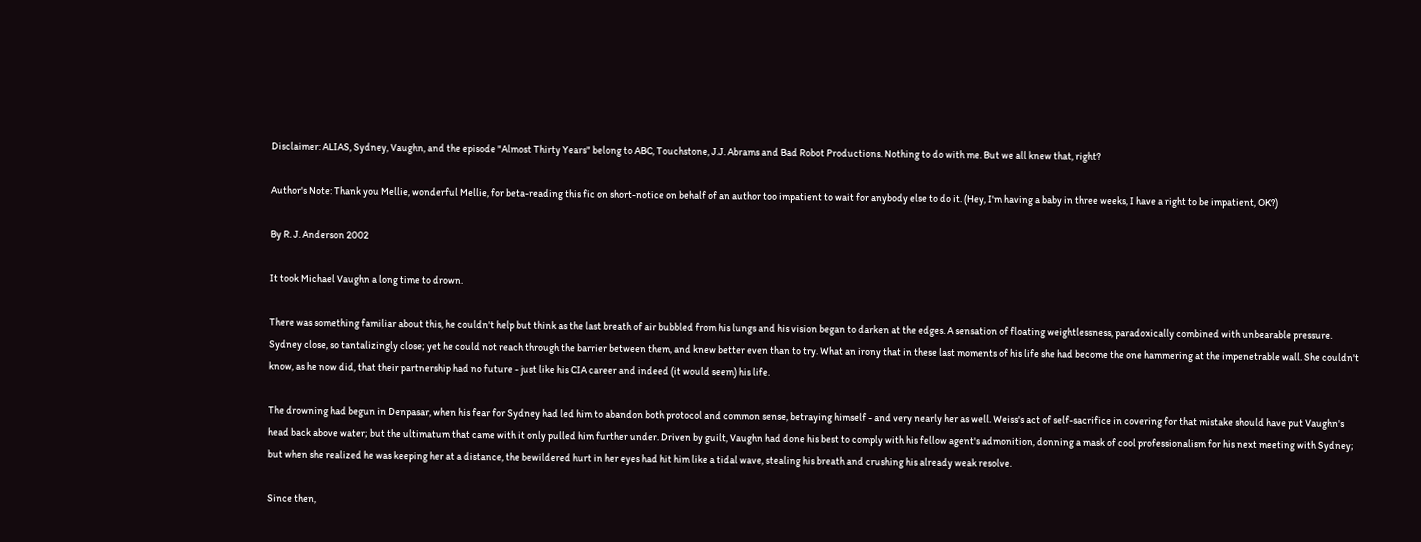Disclaimer: ALIAS, Sydney, Vaughn, and the episode "Almost Thirty Years" belong to ABC, Touchstone, J.J. Abrams and Bad Robot Productions. Nothing to do with me. But we all knew that, right?

Author's Note: Thank you Mellie, wonderful Mellie, for beta-reading this fic on short-notice on behalf of an author too impatient to wait for anybody else to do it. (Hey, I'm having a baby in three weeks, I have a right to be impatient, OK?)

By R. J. Anderson 2002

It took Michael Vaughn a long time to drown.

There was something familiar about this, he couldn't help but think as the last breath of air bubbled from his lungs and his vision began to darken at the edges. A sensation of floating weightlessness, paradoxically combined with unbearable pressure. Sydney close, so tantalizingly close; yet he could not reach through the barrier between them, and knew better even than to try. What an irony that in these last moments of his life she had become the one hammering at the impenetrable wall. She couldn't know, as he now did, that their partnership had no future - just like his CIA career and indeed (it would seem) his life.

The drowning had begun in Denpasar, when his fear for Sydney had led him to abandon both protocol and common sense, betraying himself - and very nearly her as well. Weiss's act of self-sacrifice in covering for that mistake should have put Vaughn's head back above water; but the ultimatum that came with it only pulled him further under. Driven by guilt, Vaughn had done his best to comply with his fellow agent's admonition, donning a mask of cool professionalism for his next meeting with Sydney; but when she realized he was keeping her at a distance, the bewildered hurt in her eyes had hit him like a tidal wave, stealing his breath and crushing his already weak resolve.

Since then,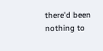there'd been nothing to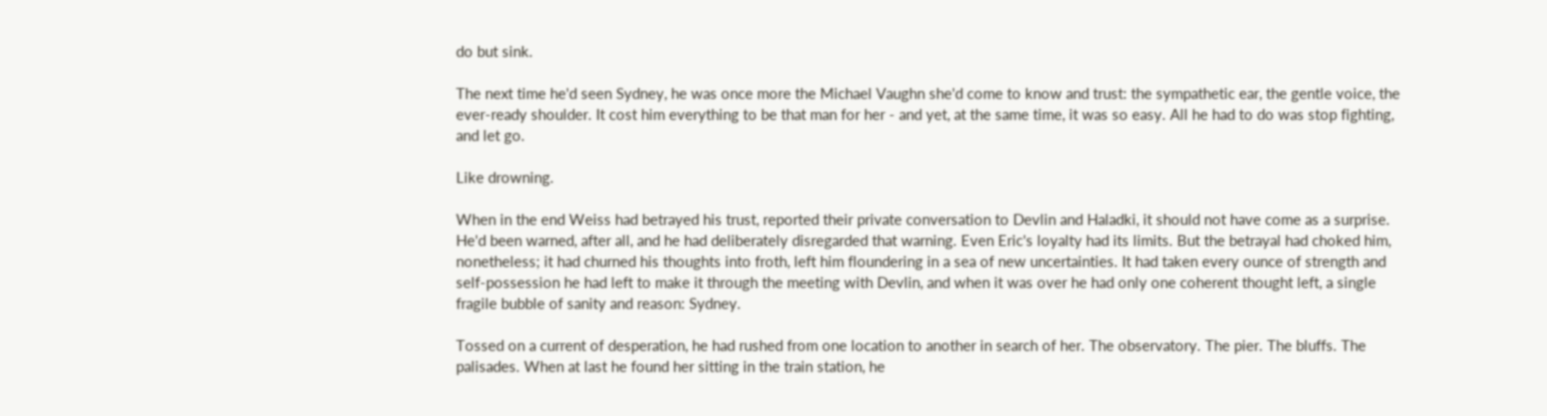do but sink.

The next time he'd seen Sydney, he was once more the Michael Vaughn she'd come to know and trust: the sympathetic ear, the gentle voice, the ever-ready shoulder. It cost him everything to be that man for her - and yet, at the same time, it was so easy. All he had to do was stop fighting, and let go.

Like drowning.

When in the end Weiss had betrayed his trust, reported their private conversation to Devlin and Haladki, it should not have come as a surprise. He'd been warned, after all, and he had deliberately disregarded that warning. Even Eric's loyalty had its limits. But the betrayal had choked him, nonetheless; it had churned his thoughts into froth, left him floundering in a sea of new uncertainties. It had taken every ounce of strength and self-possession he had left to make it through the meeting with Devlin, and when it was over he had only one coherent thought left, a single fragile bubble of sanity and reason: Sydney.

Tossed on a current of desperation, he had rushed from one location to another in search of her. The observatory. The pier. The bluffs. The palisades. When at last he found her sitting in the train station, he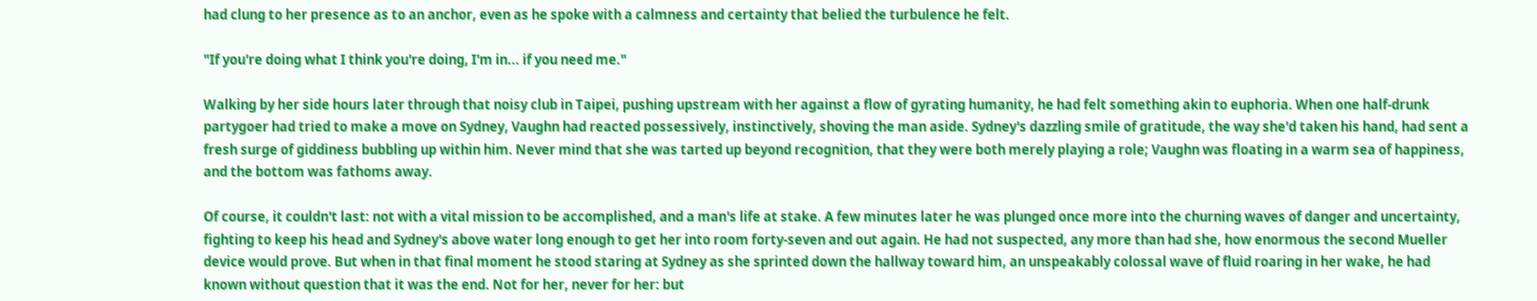had clung to her presence as to an anchor, even as he spoke with a calmness and certainty that belied the turbulence he felt.

"If you're doing what I think you're doing, I'm in... if you need me."

Walking by her side hours later through that noisy club in Taipei, pushing upstream with her against a flow of gyrating humanity, he had felt something akin to euphoria. When one half-drunk partygoer had tried to make a move on Sydney, Vaughn had reacted possessively, instinctively, shoving the man aside. Sydney's dazzling smile of gratitude, the way she'd taken his hand, had sent a fresh surge of giddiness bubbling up within him. Never mind that she was tarted up beyond recognition, that they were both merely playing a role; Vaughn was floating in a warm sea of happiness, and the bottom was fathoms away.

Of course, it couldn't last: not with a vital mission to be accomplished, and a man's life at stake. A few minutes later he was plunged once more into the churning waves of danger and uncertainty, fighting to keep his head and Sydney's above water long enough to get her into room forty-seven and out again. He had not suspected, any more than had she, how enormous the second Mueller device would prove. But when in that final moment he stood staring at Sydney as she sprinted down the hallway toward him, an unspeakably colossal wave of fluid roaring in her wake, he had known without question that it was the end. Not for her, never for her: but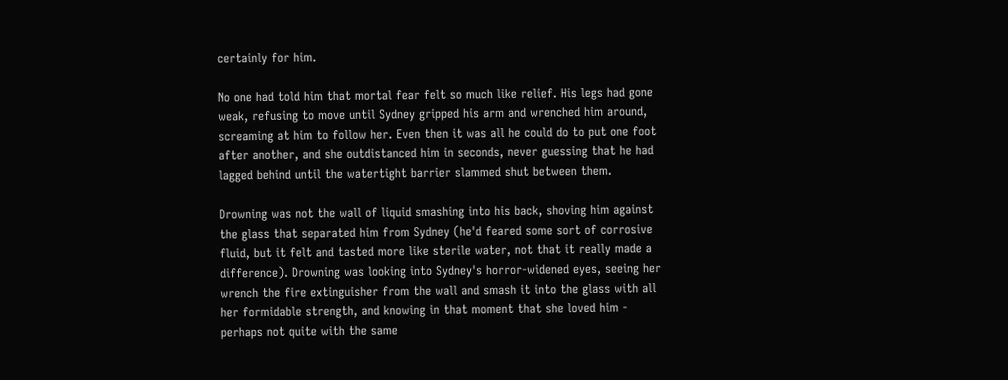certainly for him.

No one had told him that mortal fear felt so much like relief. His legs had gone weak, refusing to move until Sydney gripped his arm and wrenched him around, screaming at him to follow her. Even then it was all he could do to put one foot after another, and she outdistanced him in seconds, never guessing that he had lagged behind until the watertight barrier slammed shut between them.

Drowning was not the wall of liquid smashing into his back, shoving him against the glass that separated him from Sydney (he'd feared some sort of corrosive fluid, but it felt and tasted more like sterile water, not that it really made a difference). Drowning was looking into Sydney's horror-widened eyes, seeing her wrench the fire extinguisher from the wall and smash it into the glass with all her formidable strength, and knowing in that moment that she loved him - perhaps not quite with the same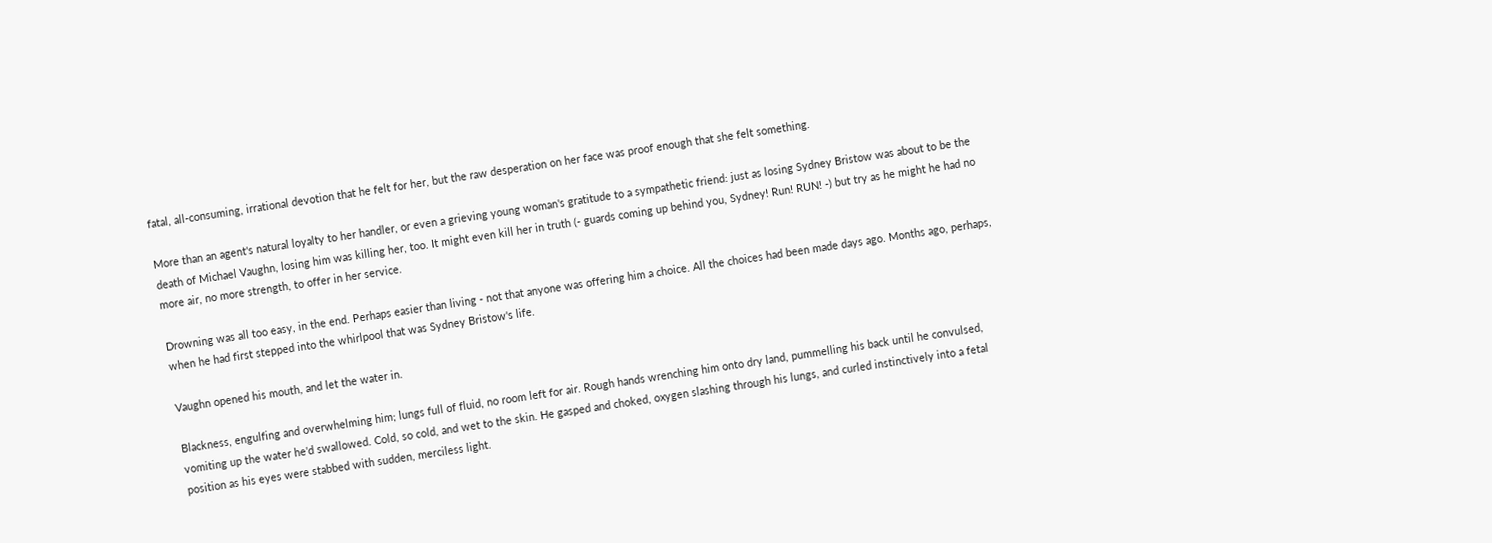fatal, all-consuming, irrational devotion that he felt for her, but the raw desperation on her face was proof enough that she felt something.

More than an agent's natural loyalty to her handler, or even a grieving young woman's gratitude to a sympathetic friend: just as losing Sydney Bristow was about to be the death of Michael Vaughn, losing him was killing her, too. It might even kill her in truth (- guards coming up behind you, Sydney! Run! RUN! -) but try as he might he had no more air, no more strength, to offer in her service.

Drowning was all too easy, in the end. Perhaps easier than living - not that anyone was offering him a choice. All the choices had been made days ago. Months ago, perhaps, when he had first stepped into the whirlpool that was Sydney Bristow's life.

Vaughn opened his mouth, and let the water in.

Blackness, engulfing and overwhelming him; lungs full of fluid, no room left for air. Rough hands wrenching him onto dry land, pummelling his back until he convulsed, vomiting up the water he'd swallowed. Cold, so cold, and wet to the skin. He gasped and choked, oxygen slashing through his lungs, and curled instinctively into a fetal position as his eyes were stabbed with sudden, merciless light.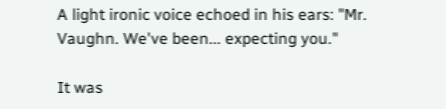A light ironic voice echoed in his ears: "Mr. Vaughn. We've been... expecting you."

It was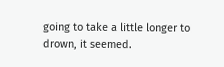going to take a little longer to drown, it seemed.